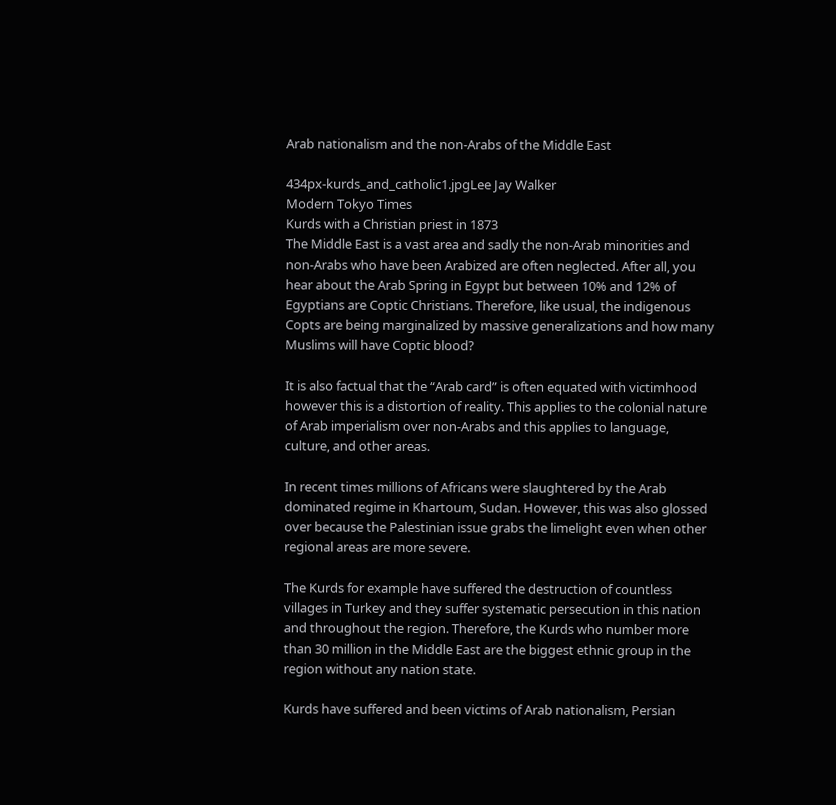Arab nationalism and the non-Arabs of the Middle East

434px-kurds_and_catholic1.jpgLee Jay Walker
Modern Tokyo Times
Kurds with a Christian priest in 1873
The Middle East is a vast area and sadly the non-Arab minorities and non-Arabs who have been Arabized are often neglected. After all, you hear about the Arab Spring in Egypt but between 10% and 12% of Egyptians are Coptic Christians. Therefore, like usual, the indigenous Copts are being marginalized by massive generalizations and how many Muslims will have Coptic blood?

It is also factual that the “Arab card” is often equated with victimhood however this is a distortion of reality. This applies to the colonial nature of Arab imperialism over non-Arabs and this applies to language, culture, and other areas.

In recent times millions of Africans were slaughtered by the Arab dominated regime in Khartoum, Sudan. However, this was also glossed over because the Palestinian issue grabs the limelight even when other regional areas are more severe.

The Kurds for example have suffered the destruction of countless villages in Turkey and they suffer systematic persecution in this nation and throughout the region. Therefore, the Kurds who number more than 30 million in the Middle East are the biggest ethnic group in the region without any nation state.

Kurds have suffered and been victims of Arab nationalism, Persian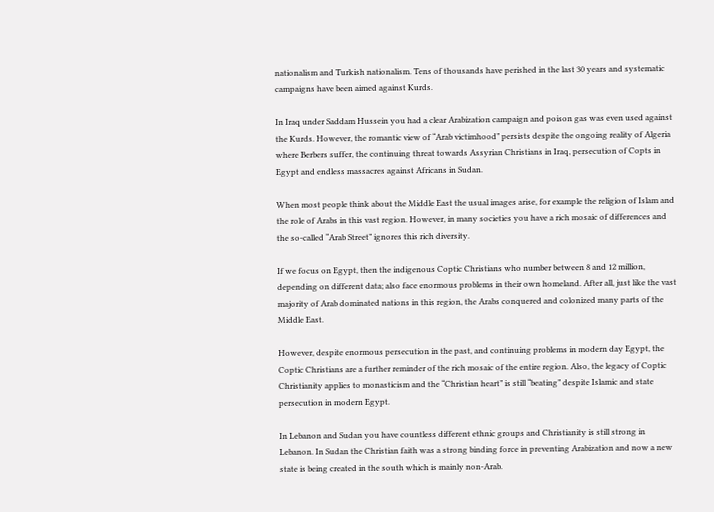nationalism and Turkish nationalism. Tens of thousands have perished in the last 30 years and systematic campaigns have been aimed against Kurds.

In Iraq under Saddam Hussein you had a clear Arabization campaign and poison gas was even used against the Kurds. However, the romantic view of “Arab victimhood” persists despite the ongoing reality of Algeria where Berbers suffer, the continuing threat towards Assyrian Christians in Iraq, persecution of Copts in Egypt and endless massacres against Africans in Sudan.

When most people think about the Middle East the usual images arise, for example the religion of Islam and the role of Arabs in this vast region. However, in many societies you have a rich mosaic of differences and the so-called “Arab Street” ignores this rich diversity.

If we focus on Egypt, then the indigenous Coptic Christians who number between 8 and 12 million, depending on different data; also face enormous problems in their own homeland. After all, just like the vast majority of Arab dominated nations in this region, the Arabs conquered and colonized many parts of the Middle East.

However, despite enormous persecution in the past, and continuing problems in modern day Egypt, the Coptic Christians are a further reminder of the rich mosaic of the entire region. Also, the legacy of Coptic Christianity applies to monasticism and the “Christian heart” is still “beating” despite Islamic and state persecution in modern Egypt.

In Lebanon and Sudan you have countless different ethnic groups and Christianity is still strong in Lebanon. In Sudan the Christian faith was a strong binding force in preventing Arabization and now a new state is being created in the south which is mainly non-Arab.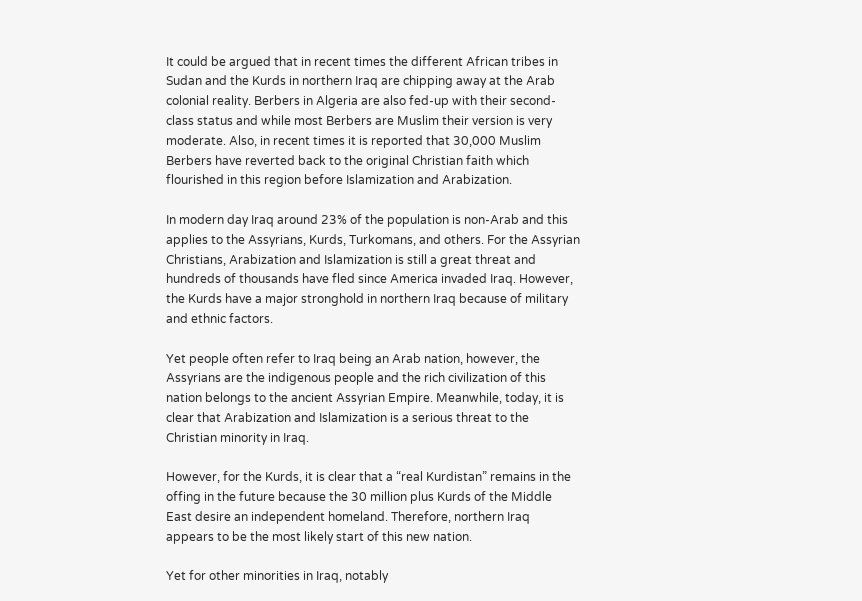It could be argued that in recent times the different African tribes in Sudan and the Kurds in northern Iraq are chipping away at the Arab colonial reality. Berbers in Algeria are also fed-up with their second-class status and while most Berbers are Muslim their version is very moderate. Also, in recent times it is reported that 30,000 Muslim Berbers have reverted back to the original Christian faith which flourished in this region before Islamization and Arabization.

In modern day Iraq around 23% of the population is non-Arab and this applies to the Assyrians, Kurds, Turkomans, and others. For the Assyrian Christians, Arabization and Islamization is still a great threat and hundreds of thousands have fled since America invaded Iraq. However, the Kurds have a major stronghold in northern Iraq because of military and ethnic factors.

Yet people often refer to Iraq being an Arab nation, however, the Assyrians are the indigenous people and the rich civilization of this nation belongs to the ancient Assyrian Empire. Meanwhile, today, it is clear that Arabization and Islamization is a serious threat to the Christian minority in Iraq.

However, for the Kurds, it is clear that a “real Kurdistan” remains in the offing in the future because the 30 million plus Kurds of the Middle East desire an independent homeland. Therefore, northern Iraq appears to be the most likely start of this new nation.

Yet for other minorities in Iraq, notably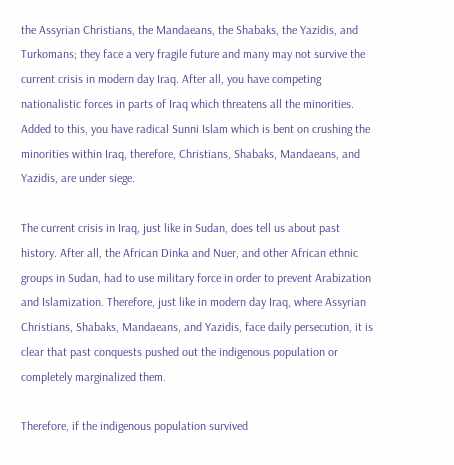the Assyrian Christians, the Mandaeans, the Shabaks, the Yazidis, and Turkomans; they face a very fragile future and many may not survive the current crisis in modern day Iraq. After all, you have competing nationalistic forces in parts of Iraq which threatens all the minorities. Added to this, you have radical Sunni Islam which is bent on crushing the minorities within Iraq, therefore, Christians, Shabaks, Mandaeans, and Yazidis, are under siege.

The current crisis in Iraq, just like in Sudan, does tell us about past history. After all, the African Dinka and Nuer, and other African ethnic groups in Sudan, had to use military force in order to prevent Arabization and Islamization. Therefore, just like in modern day Iraq, where Assyrian Christians, Shabaks, Mandaeans, and Yazidis, face daily persecution, it is clear that past conquests pushed out the indigenous population or completely marginalized them.

Therefore, if the indigenous population survived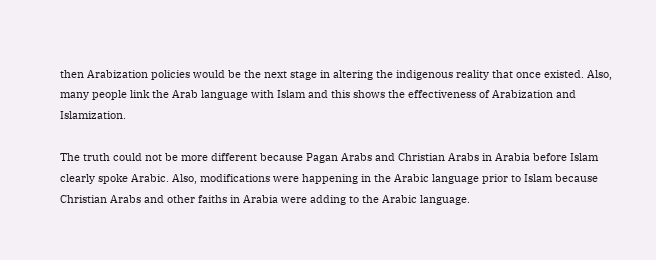then Arabization policies would be the next stage in altering the indigenous reality that once existed. Also, many people link the Arab language with Islam and this shows the effectiveness of Arabization and Islamization.

The truth could not be more different because Pagan Arabs and Christian Arabs in Arabia before Islam clearly spoke Arabic. Also, modifications were happening in the Arabic language prior to Islam because Christian Arabs and other faiths in Arabia were adding to the Arabic language.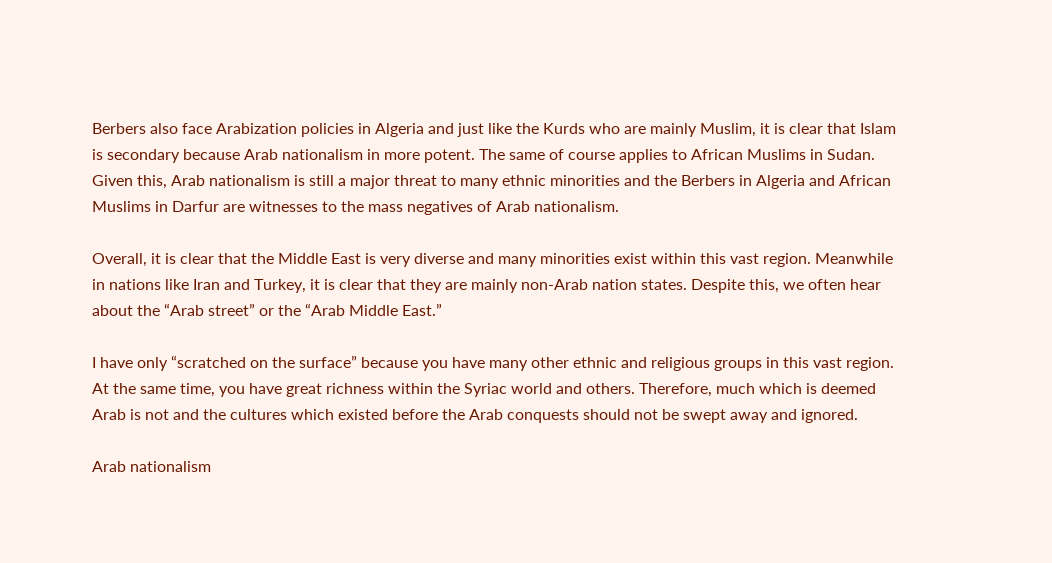Berbers also face Arabization policies in Algeria and just like the Kurds who are mainly Muslim, it is clear that Islam is secondary because Arab nationalism in more potent. The same of course applies to African Muslims in Sudan. Given this, Arab nationalism is still a major threat to many ethnic minorities and the Berbers in Algeria and African Muslims in Darfur are witnesses to the mass negatives of Arab nationalism.

Overall, it is clear that the Middle East is very diverse and many minorities exist within this vast region. Meanwhile in nations like Iran and Turkey, it is clear that they are mainly non-Arab nation states. Despite this, we often hear about the “Arab street” or the “Arab Middle East.”

I have only “scratched on the surface” because you have many other ethnic and religious groups in this vast region. At the same time, you have great richness within the Syriac world and others. Therefore, much which is deemed Arab is not and the cultures which existed before the Arab conquests should not be swept away and ignored.

Arab nationalism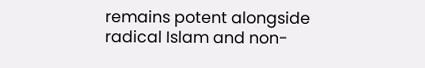remains potent alongside radical Islam and non-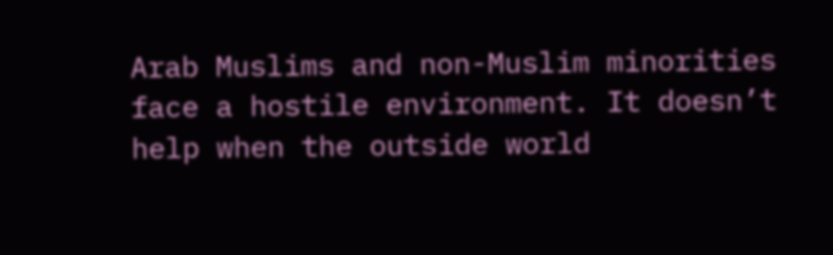Arab Muslims and non-Muslim minorities face a hostile environment. It doesn’t help when the outside world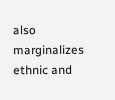also marginalizes ethnic and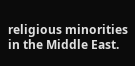religious minorities in the Middle East.